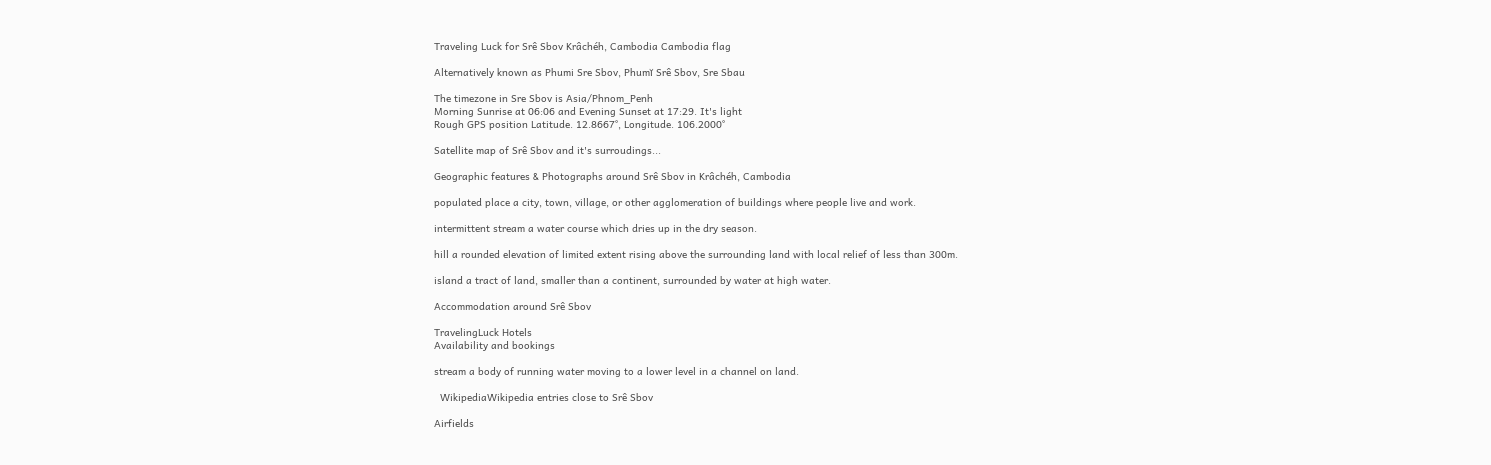Traveling Luck for Srê Sbov Krâchéh, Cambodia Cambodia flag

Alternatively known as Phumi Sre Sbov, Phumĭ Srê Sbov, Sre Sbau

The timezone in Sre Sbov is Asia/Phnom_Penh
Morning Sunrise at 06:06 and Evening Sunset at 17:29. It's light
Rough GPS position Latitude. 12.8667°, Longitude. 106.2000°

Satellite map of Srê Sbov and it's surroudings...

Geographic features & Photographs around Srê Sbov in Krâchéh, Cambodia

populated place a city, town, village, or other agglomeration of buildings where people live and work.

intermittent stream a water course which dries up in the dry season.

hill a rounded elevation of limited extent rising above the surrounding land with local relief of less than 300m.

island a tract of land, smaller than a continent, surrounded by water at high water.

Accommodation around Srê Sbov

TravelingLuck Hotels
Availability and bookings

stream a body of running water moving to a lower level in a channel on land.

  WikipediaWikipedia entries close to Srê Sbov

Airfields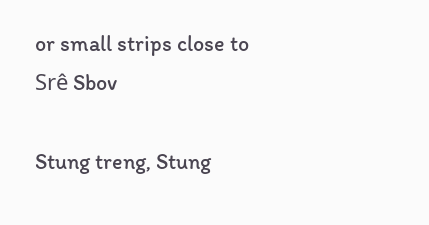or small strips close to Srê Sbov

Stung treng, Stung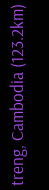treng, Cambodia (123.2km)